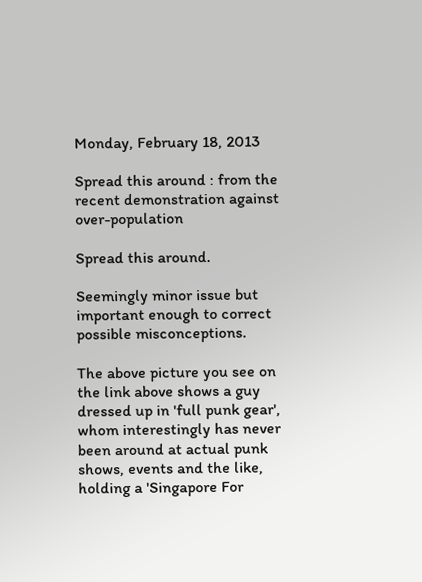Monday, February 18, 2013

Spread this around : from the recent demonstration against over-population

Spread this around.

Seemingly minor issue but important enough to correct possible misconceptions.

The above picture you see on the link above shows a guy dressed up in 'full punk gear', whom interestingly has never been around at actual punk shows, events and the like, holding a 'Singapore For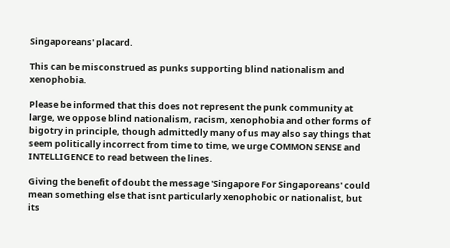Singaporeans' placard.

This can be misconstrued as punks supporting blind nationalism and xenophobia.

Please be informed that this does not represent the punk community at large, we oppose blind nationalism, racism, xenophobia and other forms of bigotry in principle, though admittedly many of us may also say things that seem politically incorrect from time to time, we urge COMMON SENSE and INTELLIGENCE to read between the lines.

Giving the benefit of doubt the message 'Singapore For Singaporeans' could mean something else that isnt particularly xenophobic or nationalist, but its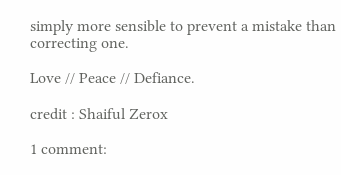simply more sensible to prevent a mistake than correcting one.

Love // Peace // Defiance.

credit : Shaiful Zerox

1 comment: